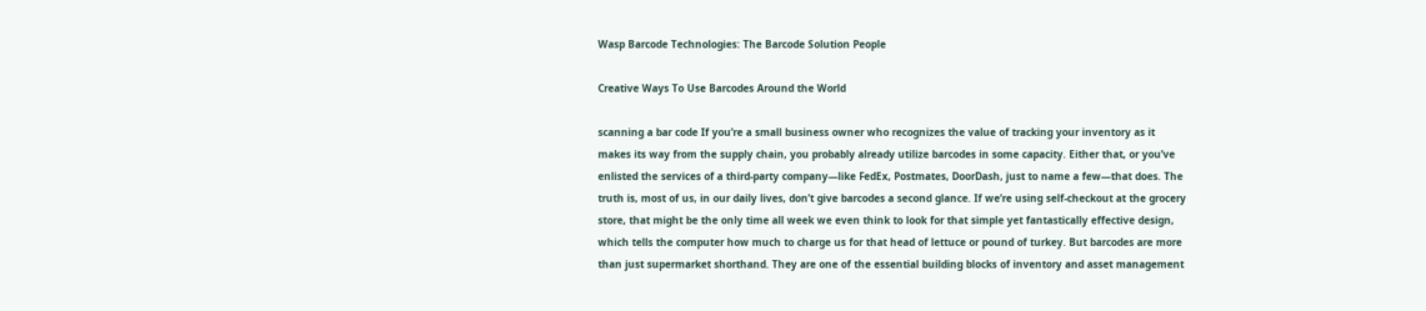Wasp Barcode Technologies: The Barcode Solution People

Creative Ways To Use Barcodes Around the World

scanning a bar code If you’re a small business owner who recognizes the value of tracking your inventory as it makes its way from the supply chain, you probably already utilize barcodes in some capacity. Either that, or you’ve enlisted the services of a third-party company—like FedEx, Postmates, DoorDash, just to name a few—that does. The truth is, most of us, in our daily lives, don’t give barcodes a second glance. If we’re using self-checkout at the grocery store, that might be the only time all week we even think to look for that simple yet fantastically effective design, which tells the computer how much to charge us for that head of lettuce or pound of turkey. But barcodes are more than just supermarket shorthand. They are one of the essential building blocks of inventory and asset management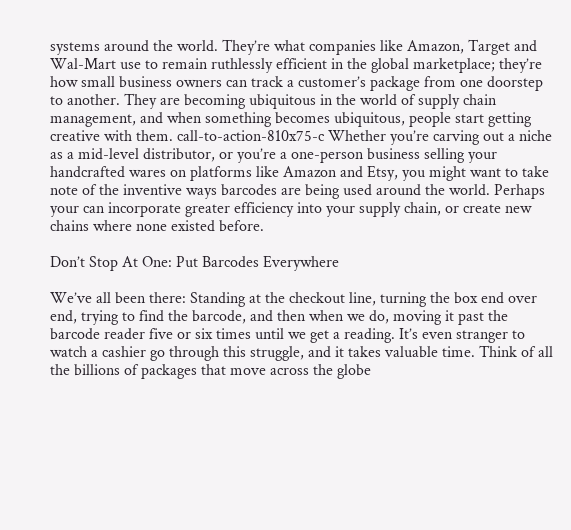systems around the world. They’re what companies like Amazon, Target and Wal-Mart use to remain ruthlessly efficient in the global marketplace; they’re how small business owners can track a customer’s package from one doorstep to another. They are becoming ubiquitous in the world of supply chain management, and when something becomes ubiquitous, people start getting creative with them. call-to-action-810x75-c Whether you’re carving out a niche as a mid-level distributor, or you’re a one-person business selling your handcrafted wares on platforms like Amazon and Etsy, you might want to take note of the inventive ways barcodes are being used around the world. Perhaps your can incorporate greater efficiency into your supply chain, or create new chains where none existed before.

Don’t Stop At One: Put Barcodes Everywhere

We’ve all been there: Standing at the checkout line, turning the box end over end, trying to find the barcode, and then when we do, moving it past the barcode reader five or six times until we get a reading. It’s even stranger to watch a cashier go through this struggle, and it takes valuable time. Think of all the billions of packages that move across the globe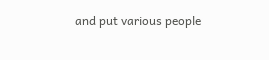and put various people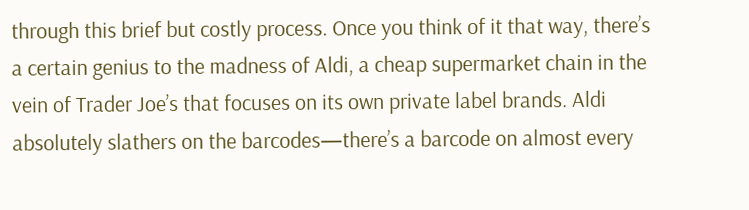through this brief but costly process. Once you think of it that way, there’s a certain genius to the madness of Aldi, a cheap supermarket chain in the vein of Trader Joe’s that focuses on its own private label brands. Aldi absolutely slathers on the barcodes—there’s a barcode on almost every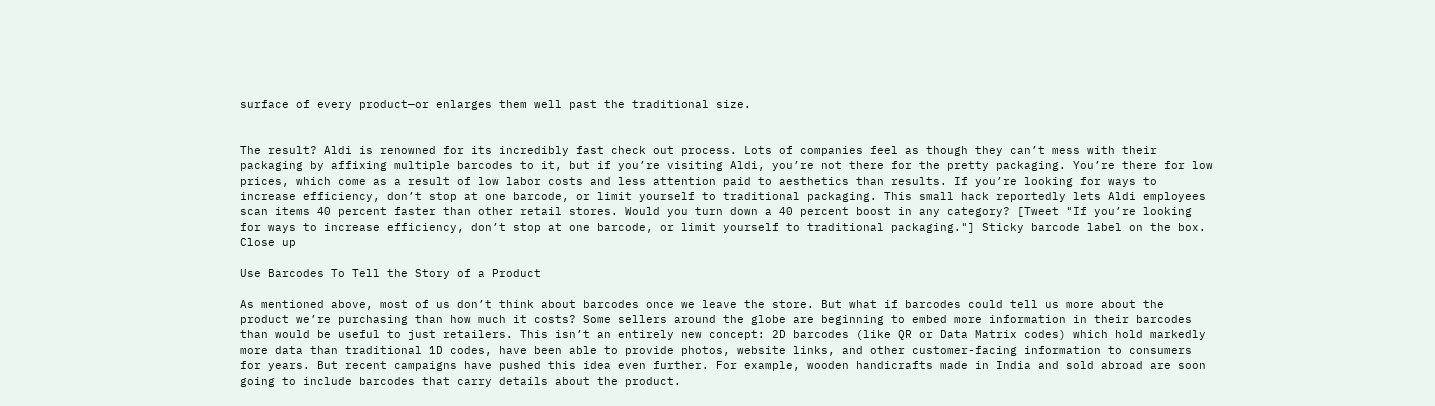surface of every product—or enlarges them well past the traditional size.


The result? Aldi is renowned for its incredibly fast check out process. Lots of companies feel as though they can’t mess with their packaging by affixing multiple barcodes to it, but if you’re visiting Aldi, you’re not there for the pretty packaging. You’re there for low prices, which come as a result of low labor costs and less attention paid to aesthetics than results. If you’re looking for ways to increase efficiency, don’t stop at one barcode, or limit yourself to traditional packaging. This small hack reportedly lets Aldi employees scan items 40 percent faster than other retail stores. Would you turn down a 40 percent boost in any category? [Tweet "If you’re looking for ways to increase efficiency, don’t stop at one barcode, or limit yourself to traditional packaging."] Sticky barcode label on the box. Close up

Use Barcodes To Tell the Story of a Product

As mentioned above, most of us don’t think about barcodes once we leave the store. But what if barcodes could tell us more about the product we’re purchasing than how much it costs? Some sellers around the globe are beginning to embed more information in their barcodes than would be useful to just retailers. This isn’t an entirely new concept: 2D barcodes (like QR or Data Matrix codes) which hold markedly more data than traditional 1D codes, have been able to provide photos, website links, and other customer-facing information to consumers for years. But recent campaigns have pushed this idea even further. For example, wooden handicrafts made in India and sold abroad are soon going to include barcodes that carry details about the product.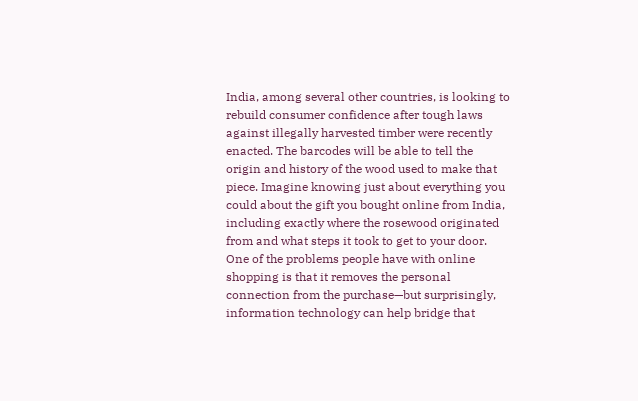India, among several other countries, is looking to rebuild consumer confidence after tough laws against illegally harvested timber were recently enacted. The barcodes will be able to tell the origin and history of the wood used to make that piece. Imagine knowing just about everything you could about the gift you bought online from India, including exactly where the rosewood originated from and what steps it took to get to your door. One of the problems people have with online shopping is that it removes the personal connection from the purchase—but surprisingly, information technology can help bridge that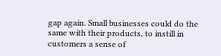gap again. Small businesses could do the same with their products, to instill in customers a sense of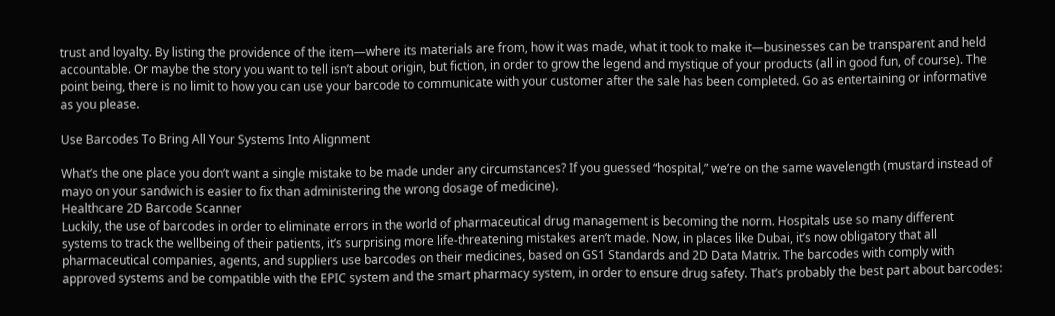trust and loyalty. By listing the providence of the item—where its materials are from, how it was made, what it took to make it—businesses can be transparent and held accountable. Or maybe the story you want to tell isn’t about origin, but fiction, in order to grow the legend and mystique of your products (all in good fun, of course). The point being, there is no limit to how you can use your barcode to communicate with your customer after the sale has been completed. Go as entertaining or informative as you please.

Use Barcodes To Bring All Your Systems Into Alignment

What’s the one place you don’t want a single mistake to be made under any circumstances? If you guessed “hospital,” we’re on the same wavelength (mustard instead of mayo on your sandwich is easier to fix than administering the wrong dosage of medicine).
Healthcare 2D Barcode Scanner
Luckily, the use of barcodes in order to eliminate errors in the world of pharmaceutical drug management is becoming the norm. Hospitals use so many different systems to track the wellbeing of their patients, it’s surprising more life-threatening mistakes aren’t made. Now, in places like Dubai, it’s now obligatory that all pharmaceutical companies, agents, and suppliers use barcodes on their medicines, based on GS1 Standards and 2D Data Matrix. The barcodes with comply with approved systems and be compatible with the EPIC system and the smart pharmacy system, in order to ensure drug safety. That’s probably the best part about barcodes: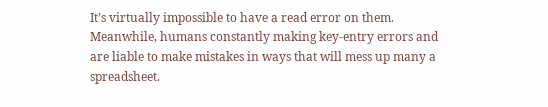It’s virtually impossible to have a read error on them. Meanwhile, humans constantly making key-entry errors and are liable to make mistakes in ways that will mess up many a spreadsheet.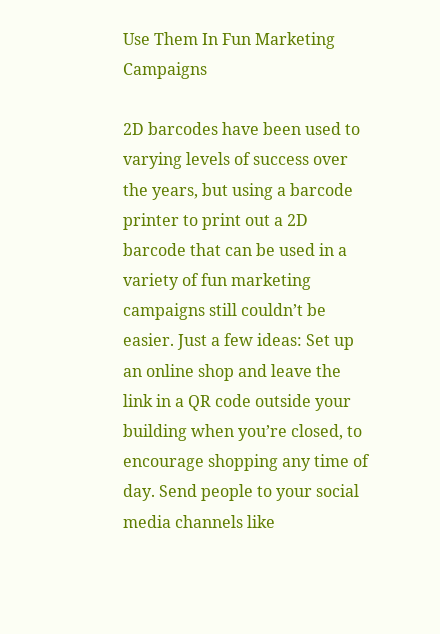Use Them In Fun Marketing Campaigns

2D barcodes have been used to varying levels of success over the years, but using a barcode printer to print out a 2D barcode that can be used in a variety of fun marketing campaigns still couldn’t be easier. Just a few ideas: Set up an online shop and leave the link in a QR code outside your building when you’re closed, to encourage shopping any time of day. Send people to your social media channels like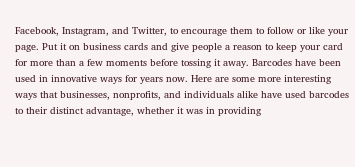Facebook, Instagram, and Twitter, to encourage them to follow or like your page. Put it on business cards and give people a reason to keep your card for more than a few moments before tossing it away. Barcodes have been used in innovative ways for years now. Here are some more interesting ways that businesses, nonprofits, and individuals alike have used barcodes to their distinct advantage, whether it was in providing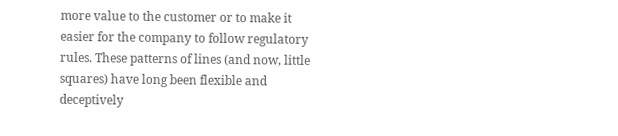more value to the customer or to make it easier for the company to follow regulatory rules. These patterns of lines (and now, little squares) have long been flexible and deceptively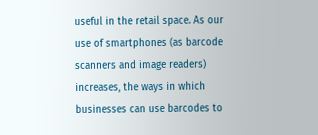useful in the retail space. As our use of smartphones (as barcode scanners and image readers) increases, the ways in which businesses can use barcodes to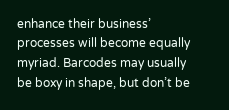enhance their business’ processes will become equally myriad. Barcodes may usually be boxy in shape, but don’t be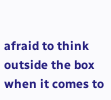afraid to think outside the box when it comes to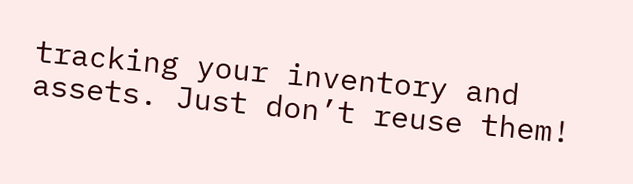tracking your inventory and assets. Just don’t reuse them!